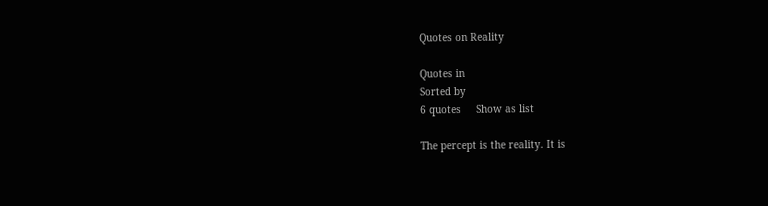Quotes on Reality

Quotes in
Sorted by
6 quotes     Show as list

The percept is the reality. It is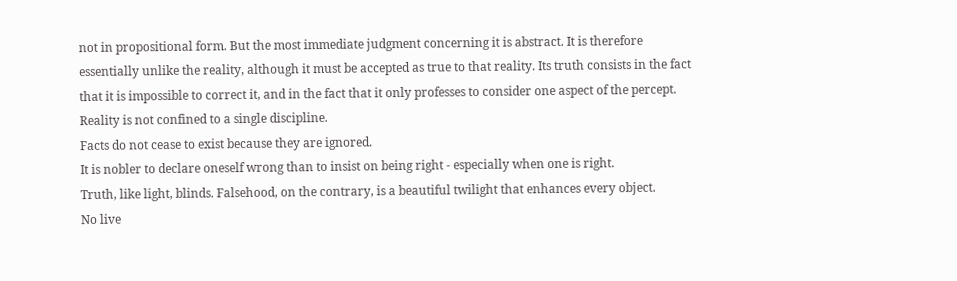not in propositional form. But the most immediate judgment concerning it is abstract. It is therefore essentially unlike the reality, although it must be accepted as true to that reality. Its truth consists in the fact that it is impossible to correct it, and in the fact that it only professes to consider one aspect of the percept.
Reality is not confined to a single discipline.
Facts do not cease to exist because they are ignored.
It is nobler to declare oneself wrong than to insist on being right - especially when one is right.
Truth, like light, blinds. Falsehood, on the contrary, is a beautiful twilight that enhances every object.
No live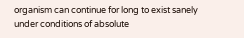organism can continue for long to exist sanely under conditions of absolute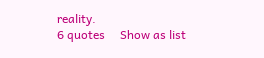reality.
6 quotes     Show as list